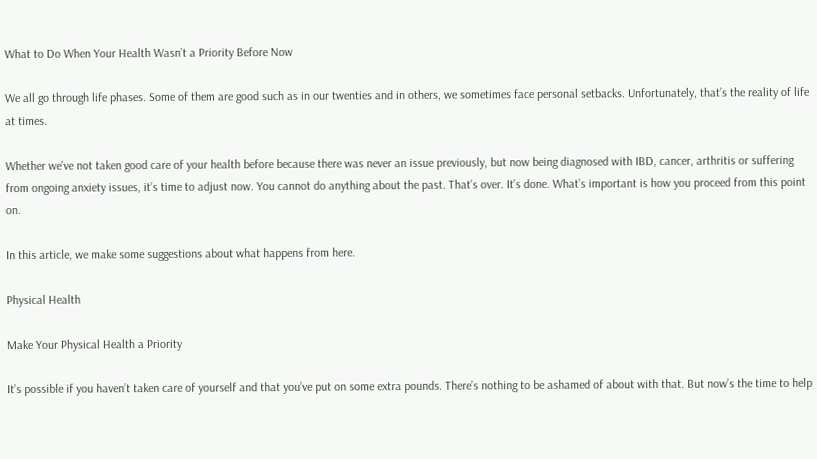What to Do When Your Health Wasn’t a Priority Before Now

We all go through life phases. Some of them are good such as in our twenties and in others, we sometimes face personal setbacks. Unfortunately, that’s the reality of life at times.

Whether we’ve not taken good care of your health before because there was never an issue previously, but now being diagnosed with IBD, cancer, arthritis or suffering from ongoing anxiety issues, it’s time to adjust now. You cannot do anything about the past. That’s over. It’s done. What’s important is how you proceed from this point on.

In this article, we make some suggestions about what happens from here.

Physical Health

Make Your Physical Health a Priority

It’s possible if you haven’t taken care of yourself and that you’ve put on some extra pounds. There’s nothing to be ashamed of about with that. But now’s the time to help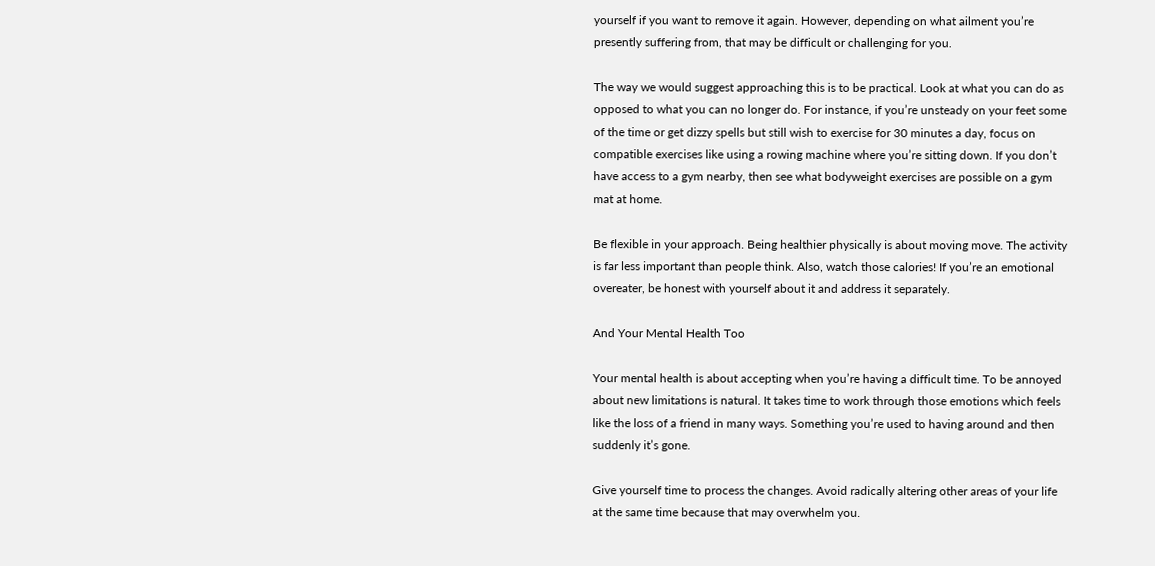yourself if you want to remove it again. However, depending on what ailment you’re presently suffering from, that may be difficult or challenging for you.

The way we would suggest approaching this is to be practical. Look at what you can do as opposed to what you can no longer do. For instance, if you’re unsteady on your feet some of the time or get dizzy spells but still wish to exercise for 30 minutes a day, focus on compatible exercises like using a rowing machine where you’re sitting down. If you don’t have access to a gym nearby, then see what bodyweight exercises are possible on a gym mat at home.

Be flexible in your approach. Being healthier physically is about moving move. The activity is far less important than people think. Also, watch those calories! If you’re an emotional overeater, be honest with yourself about it and address it separately.

And Your Mental Health Too

Your mental health is about accepting when you’re having a difficult time. To be annoyed about new limitations is natural. It takes time to work through those emotions which feels like the loss of a friend in many ways. Something you’re used to having around and then suddenly it’s gone.

Give yourself time to process the changes. Avoid radically altering other areas of your life at the same time because that may overwhelm you.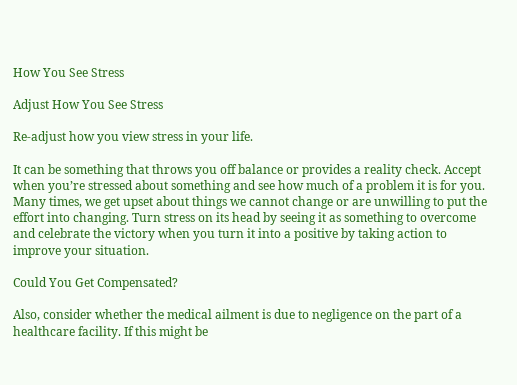How You See Stress

Adjust How You See Stress

Re-adjust how you view stress in your life.

It can be something that throws you off balance or provides a reality check. Accept when you’re stressed about something and see how much of a problem it is for you. Many times, we get upset about things we cannot change or are unwilling to put the effort into changing. Turn stress on its head by seeing it as something to overcome and celebrate the victory when you turn it into a positive by taking action to improve your situation.

Could You Get Compensated?

Also, consider whether the medical ailment is due to negligence on the part of a healthcare facility. If this might be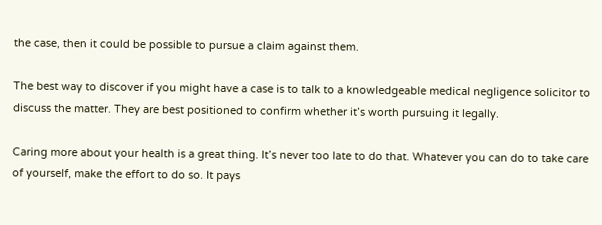the case, then it could be possible to pursue a claim against them.

The best way to discover if you might have a case is to talk to a knowledgeable medical negligence solicitor to discuss the matter. They are best positioned to confirm whether it’s worth pursuing it legally.

Caring more about your health is a great thing. It’s never too late to do that. Whatever you can do to take care of yourself, make the effort to do so. It pays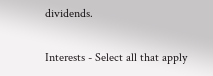dividends.

Interests - Select all that apply